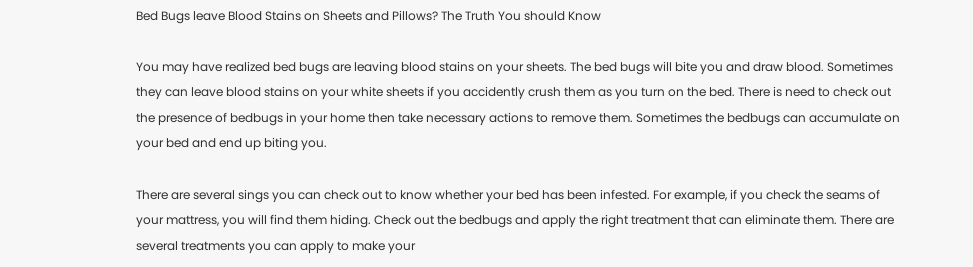Bed Bugs leave Blood Stains on Sheets and Pillows? The Truth You should Know

You may have realized bed bugs are leaving blood stains on your sheets. The bed bugs will bite you and draw blood. Sometimes they can leave blood stains on your white sheets if you accidently crush them as you turn on the bed. There is need to check out the presence of bedbugs in your home then take necessary actions to remove them. Sometimes the bedbugs can accumulate on your bed and end up biting you.

There are several sings you can check out to know whether your bed has been infested. For example, if you check the seams of your mattress, you will find them hiding. Check out the bedbugs and apply the right treatment that can eliminate them. There are several treatments you can apply to make your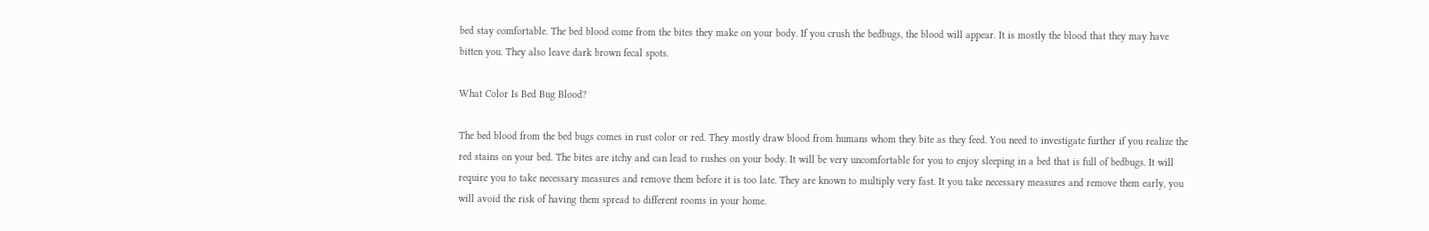bed stay comfortable. The bed blood come from the bites they make on your body. If you crush the bedbugs, the blood will appear. It is mostly the blood that they may have bitten you. They also leave dark brown fecal spots.

What Color Is Bed Bug Blood?

The bed blood from the bed bugs comes in rust color or red. They mostly draw blood from humans whom they bite as they feed. You need to investigate further if you realize the red stains on your bed. The bites are itchy and can lead to rushes on your body. It will be very uncomfortable for you to enjoy sleeping in a bed that is full of bedbugs. It will require you to take necessary measures and remove them before it is too late. They are known to multiply very fast. It you take necessary measures and remove them early, you will avoid the risk of having them spread to different rooms in your home.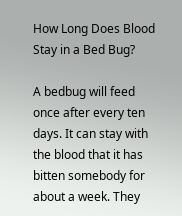How Long Does Blood Stay in a Bed Bug?

A bedbug will feed once after every ten days. It can stay with the blood that it has bitten somebody for about a week. They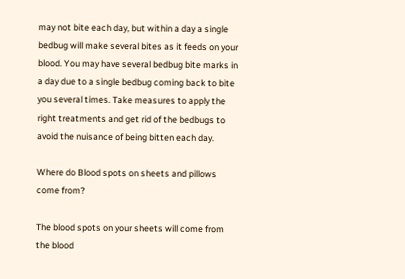may not bite each day, but within a day a single bedbug will make several bites as it feeds on your blood. You may have several bedbug bite marks in a day due to a single bedbug coming back to bite you several times. Take measures to apply the right treatments and get rid of the bedbugs to avoid the nuisance of being bitten each day.

Where do Blood spots on sheets and pillows come from?

The blood spots on your sheets will come from the blood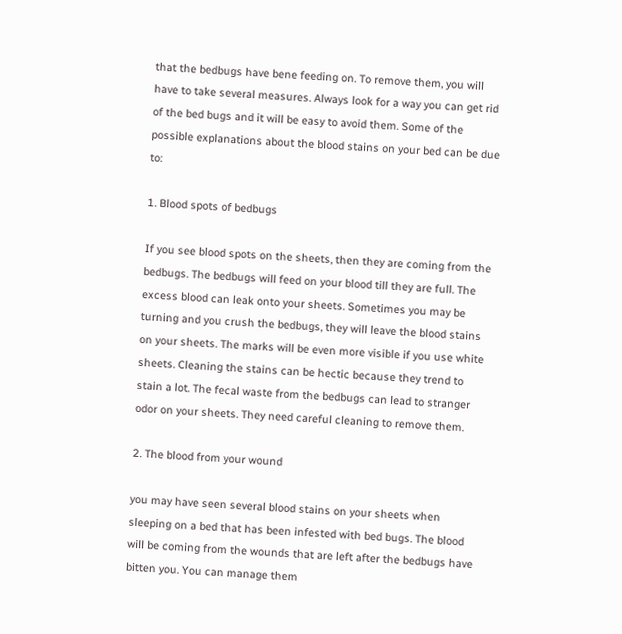that the bedbugs have bene feeding on. To remove them, you will have to take several measures. Always look for a way you can get rid of the bed bugs and it will be easy to avoid them. Some of the possible explanations about the blood stains on your bed can be due to:

1. Blood spots of bedbugs

If you see blood spots on the sheets, then they are coming from the bedbugs. The bedbugs will feed on your blood till they are full. The excess blood can leak onto your sheets. Sometimes you may be turning and you crush the bedbugs, they will leave the blood stains on your sheets. The marks will be even more visible if you use white sheets. Cleaning the stains can be hectic because they trend to stain a lot. The fecal waste from the bedbugs can lead to stranger odor on your sheets. They need careful cleaning to remove them.

2. The blood from your wound

you may have seen several blood stains on your sheets when sleeping on a bed that has been infested with bed bugs. The blood will be coming from the wounds that are left after the bedbugs have bitten you. You can manage them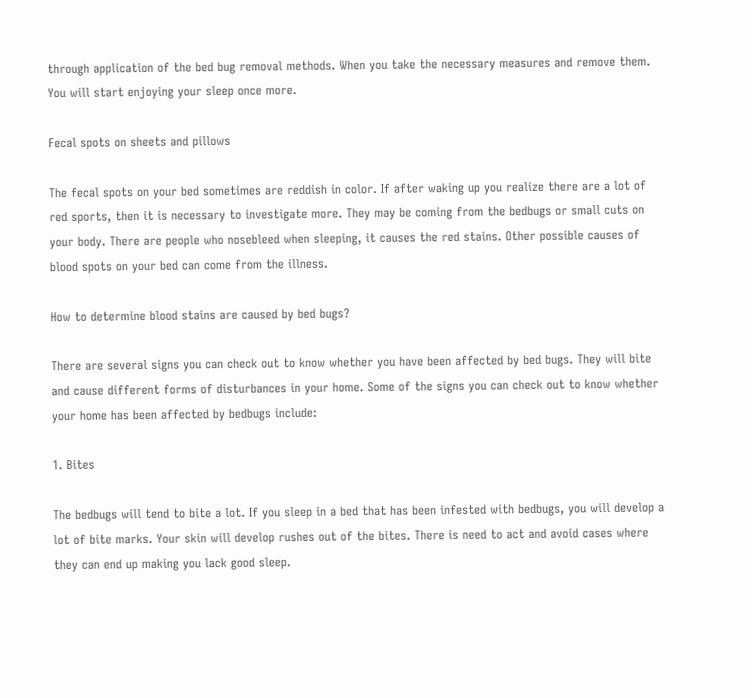through application of the bed bug removal methods. When you take the necessary measures and remove them. You will start enjoying your sleep once more.

Fecal spots on sheets and pillows

The fecal spots on your bed sometimes are reddish in color. If after waking up you realize there are a lot of red sports, then it is necessary to investigate more. They may be coming from the bedbugs or small cuts on your body. There are people who nosebleed when sleeping, it causes the red stains. Other possible causes of blood spots on your bed can come from the illness.

How to determine blood stains are caused by bed bugs?

There are several signs you can check out to know whether you have been affected by bed bugs. They will bite and cause different forms of disturbances in your home. Some of the signs you can check out to know whether your home has been affected by bedbugs include:

1. Bites

The bedbugs will tend to bite a lot. If you sleep in a bed that has been infested with bedbugs, you will develop a lot of bite marks. Your skin will develop rushes out of the bites. There is need to act and avoid cases where they can end up making you lack good sleep.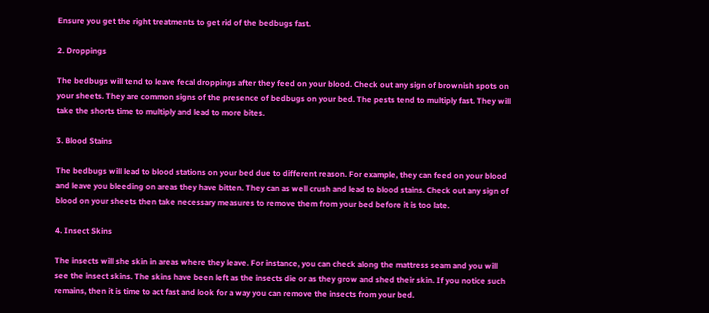Ensure you get the right treatments to get rid of the bedbugs fast.

2. Droppings

The bedbugs will tend to leave fecal droppings after they feed on your blood. Check out any sign of brownish spots on your sheets. They are common signs of the presence of bedbugs on your bed. The pests tend to multiply fast. They will take the shorts time to multiply and lead to more bites.

3. Blood Stains

The bedbugs will lead to blood stations on your bed due to different reason. For example, they can feed on your blood and leave you bleeding on areas they have bitten. They can as well crush and lead to blood stains. Check out any sign of blood on your sheets then take necessary measures to remove them from your bed before it is too late.

4. Insect Skins

The insects will she skin in areas where they leave. For instance, you can check along the mattress seam and you will see the insect skins. The skins have been left as the insects die or as they grow and shed their skin. If you notice such remains, then it is time to act fast and look for a way you can remove the insects from your bed.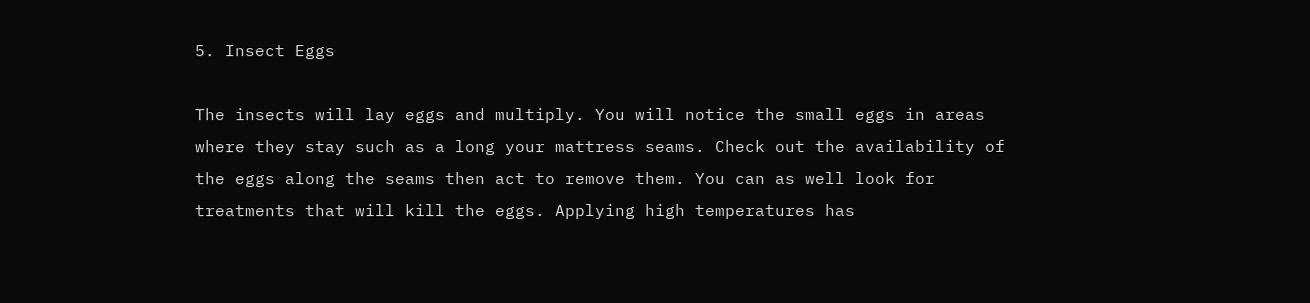5. Insect Eggs

The insects will lay eggs and multiply. You will notice the small eggs in areas where they stay such as a long your mattress seams. Check out the availability of the eggs along the seams then act to remove them. You can as well look for treatments that will kill the eggs. Applying high temperatures has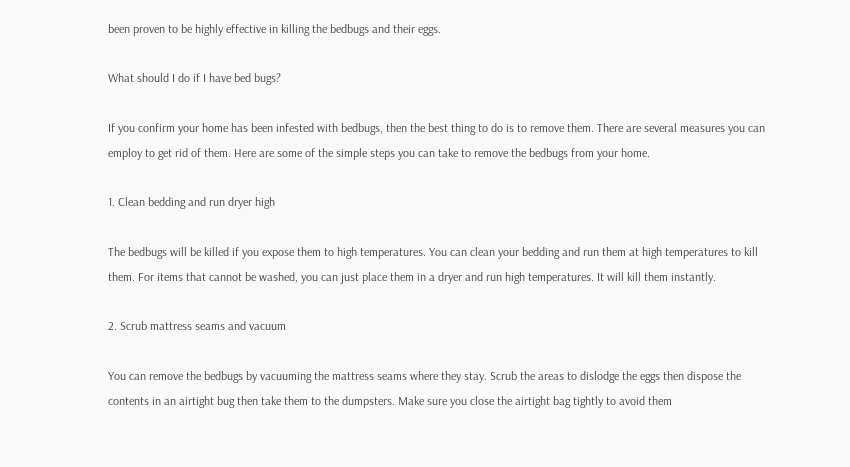been proven to be highly effective in killing the bedbugs and their eggs.

What should I do if I have bed bugs?

If you confirm your home has been infested with bedbugs, then the best thing to do is to remove them. There are several measures you can employ to get rid of them. Here are some of the simple steps you can take to remove the bedbugs from your home.

1. Clean bedding and run dryer high

The bedbugs will be killed if you expose them to high temperatures. You can clean your bedding and run them at high temperatures to kill them. For items that cannot be washed, you can just place them in a dryer and run high temperatures. It will kill them instantly.

2. Scrub mattress seams and vacuum

You can remove the bedbugs by vacuuming the mattress seams where they stay. Scrub the areas to dislodge the eggs then dispose the contents in an airtight bug then take them to the dumpsters. Make sure you close the airtight bag tightly to avoid them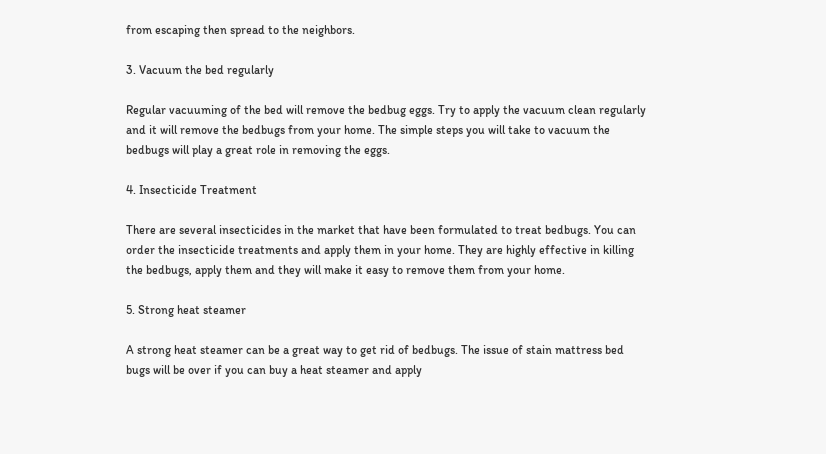from escaping then spread to the neighbors.

3. Vacuum the bed regularly

Regular vacuuming of the bed will remove the bedbug eggs. Try to apply the vacuum clean regularly and it will remove the bedbugs from your home. The simple steps you will take to vacuum the bedbugs will play a great role in removing the eggs.

4. Insecticide Treatment

There are several insecticides in the market that have been formulated to treat bedbugs. You can order the insecticide treatments and apply them in your home. They are highly effective in killing the bedbugs, apply them and they will make it easy to remove them from your home.

5. Strong heat steamer

A strong heat steamer can be a great way to get rid of bedbugs. The issue of stain mattress bed bugs will be over if you can buy a heat steamer and apply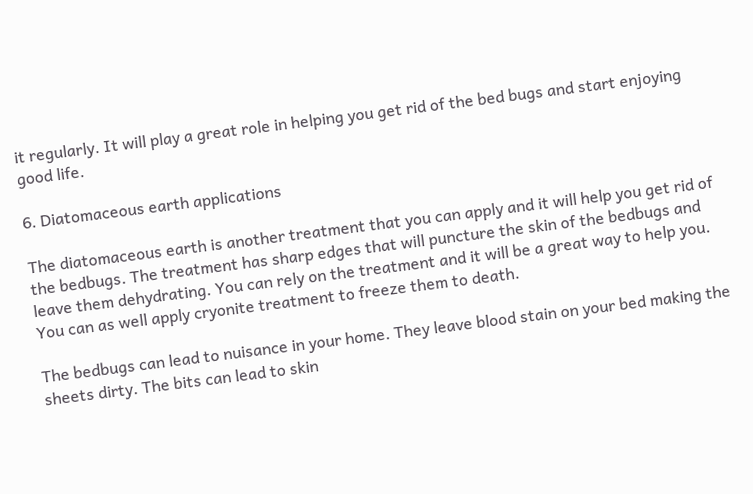it regularly. It will play a great role in helping you get rid of the bed bugs and start enjoying good life.

6. Diatomaceous earth applications

The diatomaceous earth is another treatment that you can apply and it will help you get rid of the bedbugs. The treatment has sharp edges that will puncture the skin of the bedbugs and leave them dehydrating. You can rely on the treatment and it will be a great way to help you. You can as well apply cryonite treatment to freeze them to death.

The bedbugs can lead to nuisance in your home. They leave blood stain on your bed making the sheets dirty. The bits can lead to skin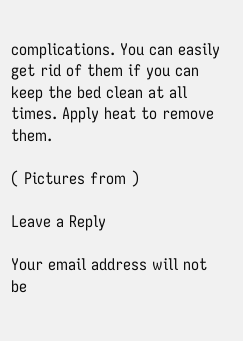complications. You can easily get rid of them if you can keep the bed clean at all times. Apply heat to remove them.

( Pictures from )

Leave a Reply

Your email address will not be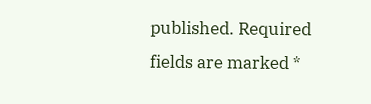published. Required fields are marked *